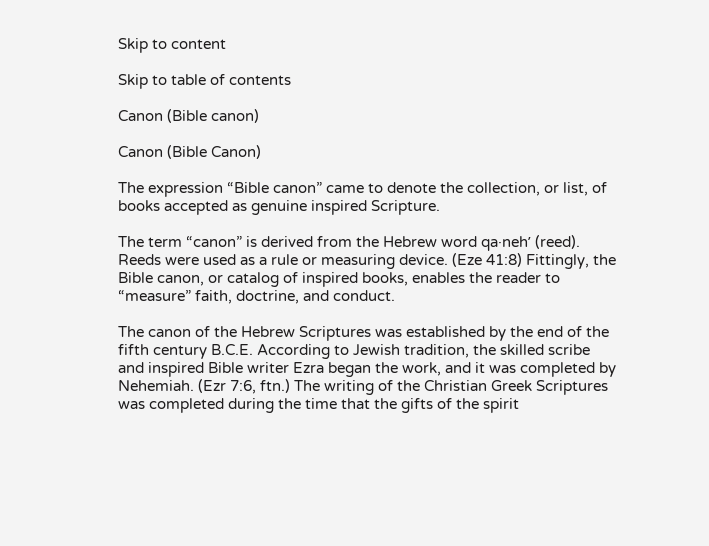Skip to content

Skip to table of contents

Canon (Bible canon)

Canon (Bible Canon)

The expression “Bible canon” came to denote the collection, or list, of books accepted as genuine inspired Scripture.

The term “canon” is derived from the Hebrew word qa·nehʹ (reed). Reeds were used as a rule or measuring device. (Eze 41:8) Fittingly, the Bible canon, or catalog of inspired books, enables the reader to “measure” faith, doctrine, and conduct.

The canon of the Hebrew Scriptures was established by the end of the fifth century B.C.E. According to Jewish tradition, the skilled scribe and inspired Bible writer Ezra began the work, and it was completed by Nehemiah. (Ezr 7:6, ftn.) The writing of the Christian Greek Scriptures was completed during the time that the gifts of the spirit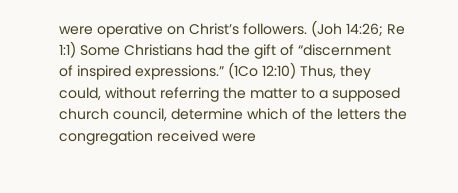were operative on Christ’s followers. (Joh 14:26; Re 1:1) Some Christians had the gift of “discernment of inspired expressions.” (1Co 12:10) Thus, they could, without referring the matter to a supposed church council, determine which of the letters the congregation received were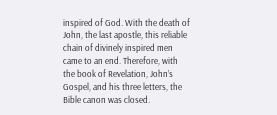inspired of God. With the death of John, the last apostle, this reliable chain of divinely inspired men came to an end. Therefore, with the book of Revelation, John’s Gospel, and his three letters, the Bible canon was closed.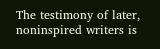The testimony of later, noninspired writers is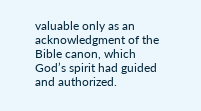valuable only as an acknowledgment of the Bible canon, which God’s spirit had guided and authorized.